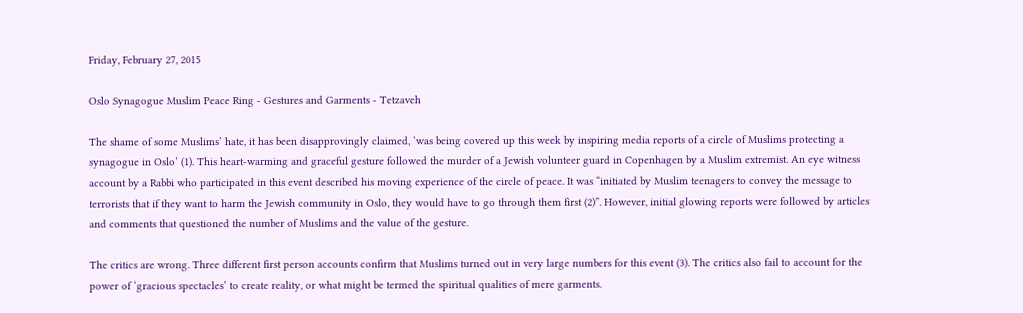Friday, February 27, 2015

Oslo Synagogue Muslim Peace Ring - Gestures and Garments - Tetzaveh

The shame of some Muslims’ hate, it has been disapprovingly claimed, ‘was being covered up this week by inspiring media reports of a circle of Muslims protecting a synagogue in Oslo’ (1). This heart-warming and graceful gesture followed the murder of a Jewish volunteer guard in Copenhagen by a Muslim extremist. An eye witness account by a Rabbi who participated in this event described his moving experience of the circle of peace. It was “initiated by Muslim teenagers to convey the message to terrorists that if they want to harm the Jewish community in Oslo, they would have to go through them first (2)”. However, initial glowing reports were followed by articles and comments that questioned the number of Muslims and the value of the gesture.

The critics are wrong. Three different first person accounts confirm that Muslims turned out in very large numbers for this event (3). The critics also fail to account for the power of ‘gracious spectacles’ to create reality, or what might be termed the spiritual qualities of mere garments.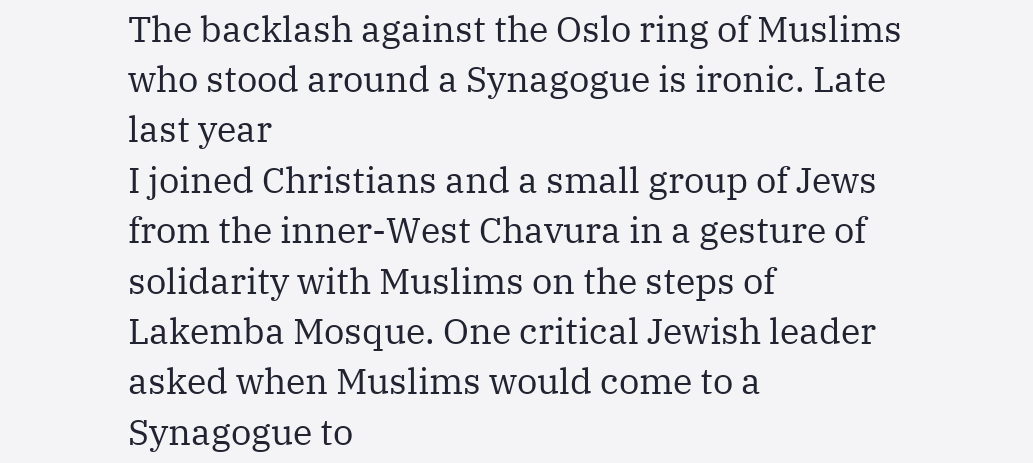The backlash against the Oslo ring of Muslims who stood around a Synagogue is ironic. Late last year
I joined Christians and a small group of Jews from the inner-West Chavura in a gesture of solidarity with Muslims on the steps of Lakemba Mosque. One critical Jewish leader asked when Muslims would come to a Synagogue to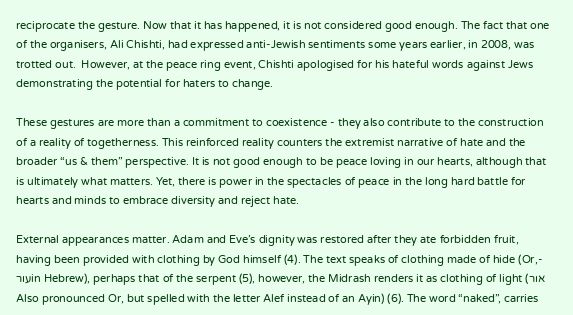reciprocate the gesture. Now that it has happened, it is not considered good enough. The fact that one of the organisers, Ali Chishti, had expressed anti-Jewish sentiments some years earlier, in 2008, was trotted out.  However, at the peace ring event, Chishti apologised for his hateful words against Jews demonstrating the potential for haters to change.

These gestures are more than a commitment to coexistence - they also contribute to the construction of a reality of togetherness. This reinforced reality counters the extremist narrative of hate and the broader “us & them” perspective. It is not good enough to be peace loving in our hearts, although that is ultimately what matters. Yet, there is power in the spectacles of peace in the long hard battle for hearts and minds to embrace diversity and reject hate.

External appearances matter. Adam and Eve’s dignity was restored after they ate forbidden fruit, having been provided with clothing by God himself (4). The text speaks of clothing made of hide (Or,- עורin Hebrew), perhaps that of the serpent (5), however, the Midrash renders it as clothing of light (אור Also pronounced Or, but spelled with the letter Alef instead of an Ayin) (6). The word “naked”, carries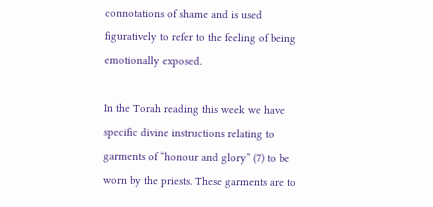connotations of shame and is used figuratively to refer to the feeling of being emotionally exposed.

In the Torah reading this week we have specific divine instructions relating to garments of “honour and glory” (7) to be worn by the priests. These garments are to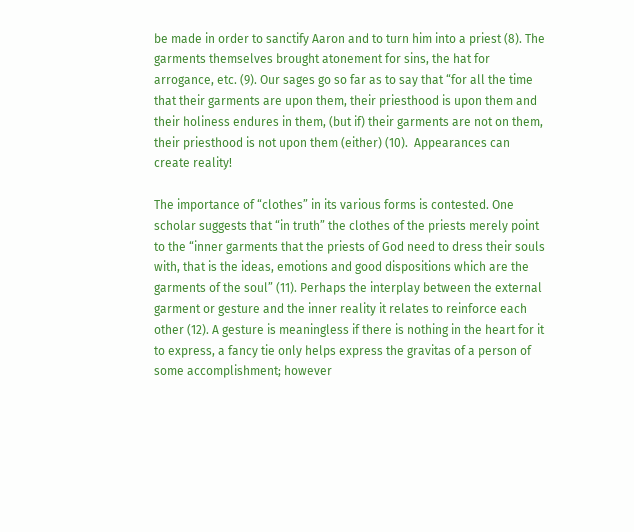be made in order to sanctify Aaron and to turn him into a priest (8). The garments themselves brought atonement for sins, the hat for arrogance, etc. (9). Our sages go so far as to say that “for all the time that their garments are upon them, their priesthood is upon them and their holiness endures in them, (but if) their garments are not on them, their priesthood is not upon them (either) (10).  Appearances can create reality!

The importance of “clothes” in its various forms is contested. One scholar suggests that “in truth” the clothes of the priests merely point to the “inner garments that the priests of God need to dress their souls with, that is the ideas, emotions and good dispositions which are the garments of the soul” (11). Perhaps the interplay between the external garment or gesture and the inner reality it relates to reinforce each other (12). A gesture is meaningless if there is nothing in the heart for it to express, a fancy tie only helps express the gravitas of a person of some accomplishment; however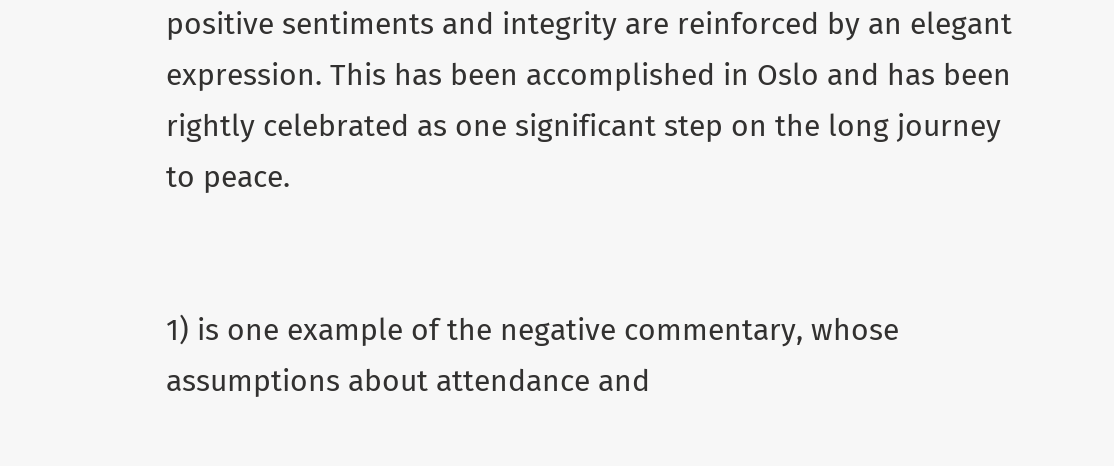positive sentiments and integrity are reinforced by an elegant expression. This has been accomplished in Oslo and has been rightly celebrated as one significant step on the long journey to peace.


1) is one example of the negative commentary, whose assumptions about attendance and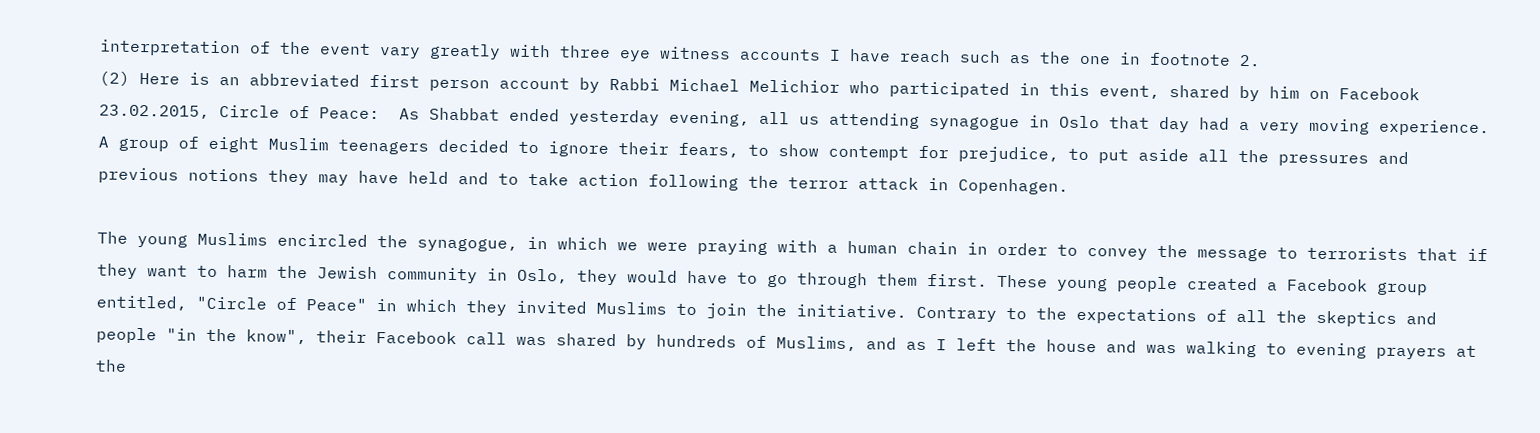interpretation of the event vary greatly with three eye witness accounts I have reach such as the one in footnote 2.
(2) Here is an abbreviated first person account by Rabbi Michael Melichior who participated in this event, shared by him on Facebook 23.02.2015, Circle of Peace:  As Shabbat ended yesterday evening, all us attending synagogue in Oslo that day had a very moving experience. A group of eight Muslim teenagers decided to ignore their fears, to show contempt for prejudice, to put aside all the pressures and previous notions they may have held and to take action following the terror attack in Copenhagen.

The young Muslims encircled the synagogue, in which we were praying with a human chain in order to convey the message to terrorists that if they want to harm the Jewish community in Oslo, they would have to go through them first. These young people created a Facebook group entitled, "Circle of Peace" in which they invited Muslims to join the initiative. Contrary to the expectations of all the skeptics and people "in the know", their Facebook call was shared by hundreds of Muslims, and as I left the house and was walking to evening prayers at the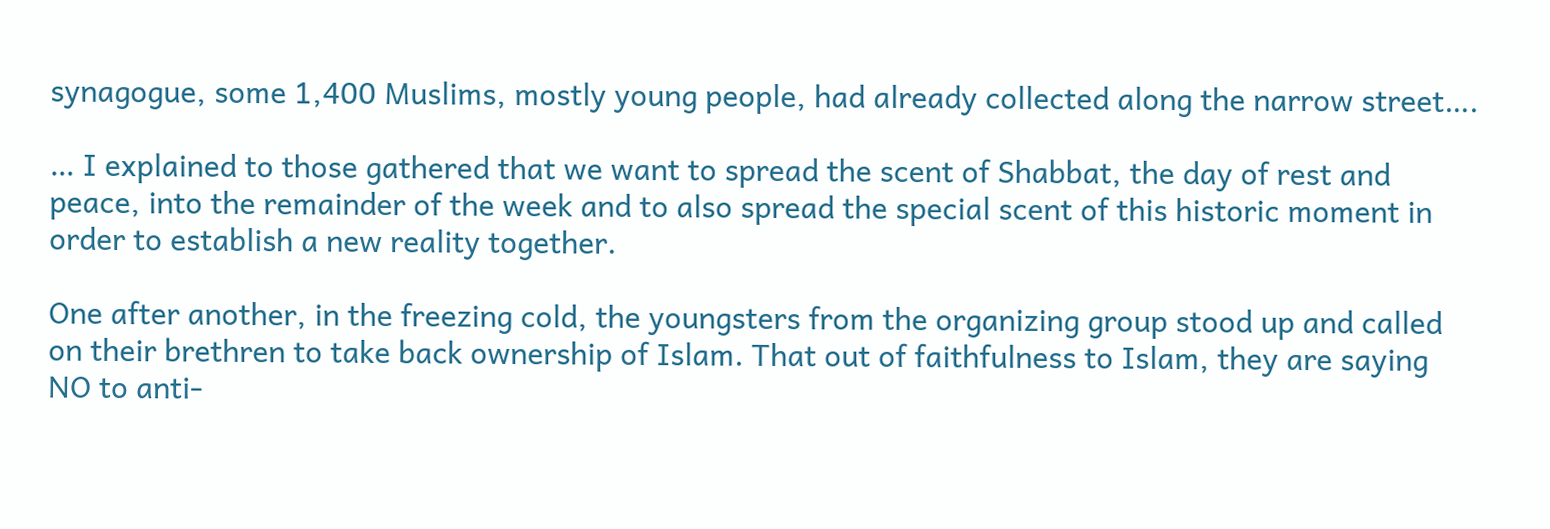synagogue, some 1,400 Muslims, mostly young people, had already collected along the narrow street….

… I explained to those gathered that we want to spread the scent of Shabbat, the day of rest and peace, into the remainder of the week and to also spread the special scent of this historic moment in order to establish a new reality together.

One after another, in the freezing cold, the youngsters from the organizing group stood up and called on their brethren to take back ownership of Islam. That out of faithfulness to Islam, they are saying NO to anti-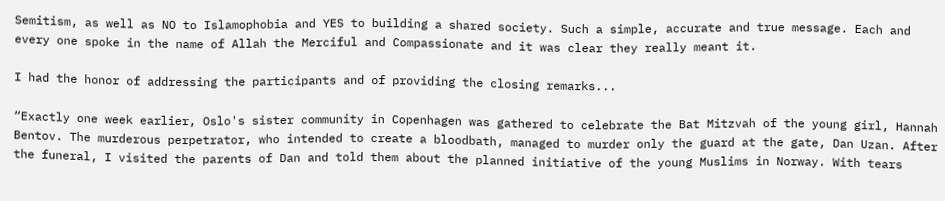Semitism, as well as NO to Islamophobia and YES to building a shared society. Such a simple, accurate and true message. Each and every one spoke in the name of Allah the Merciful and Compassionate and it was clear they really meant it.

I had the honor of addressing the participants and of providing the closing remarks...

“Exactly one week earlier, Oslo's sister community in Copenhagen was gathered to celebrate the Bat Mitzvah of the young girl, Hannah Bentov. The murderous perpetrator, who intended to create a bloodbath, managed to murder only the guard at the gate, Dan Uzan. After the funeral, I visited the parents of Dan and told them about the planned initiative of the young Muslims in Norway. With tears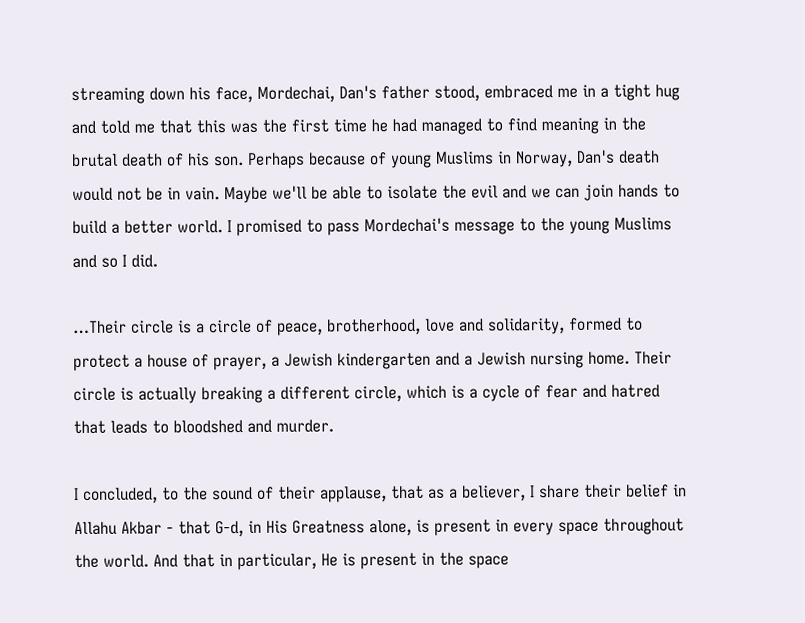streaming down his face, Mordechai, Dan's father stood, embraced me in a tight hug and told me that this was the first time he had managed to find meaning in the brutal death of his son. Perhaps because of young Muslims in Norway, Dan's death would not be in vain. Maybe we'll be able to isolate the evil and we can join hands to build a better world. I promised to pass Mordechai's message to the young Muslims and so I did.

…Their circle is a circle of peace, brotherhood, love and solidarity, formed to protect a house of prayer, a Jewish kindergarten and a Jewish nursing home. Their circle is actually breaking a different circle, which is a cycle of fear and hatred that leads to bloodshed and murder.

I concluded, to the sound of their applause, that as a believer, I share their belief in Allahu Akbar - that G-d, in His Greatness alone, is present in every space throughout the world. And that in particular, He is present in the space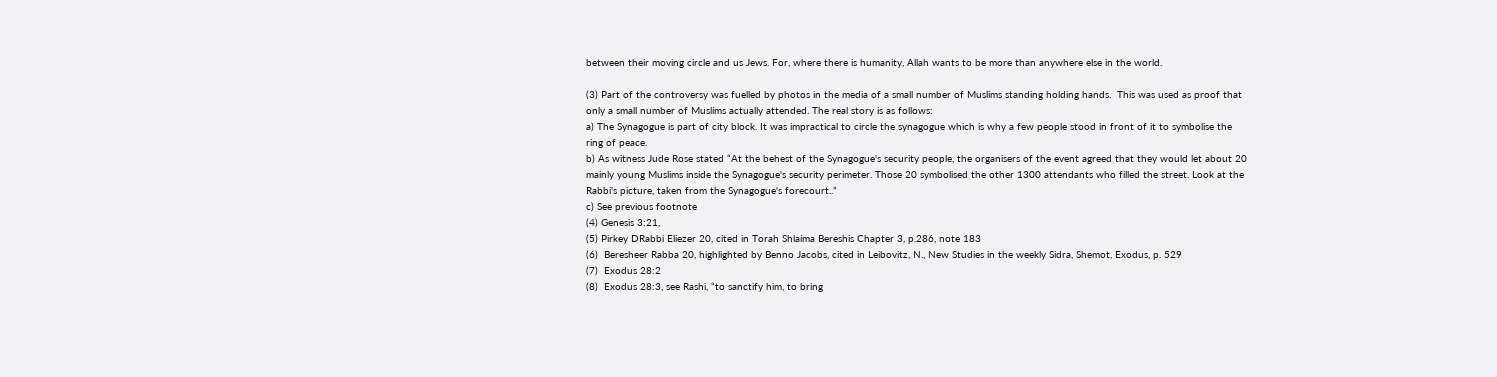between their moving circle and us Jews. For, where there is humanity, Allah wants to be more than anywhere else in the world.

(3) Part of the controversy was fuelled by photos in the media of a small number of Muslims standing holding hands.  This was used as proof that only a small number of Muslims actually attended. The real story is as follows:
a) The Synagogue is part of city block. It was impractical to circle the synagogue which is why a few people stood in front of it to symbolise the ring of peace.
b) As witness Jude Rose stated “At the behest of the Synagogue's security people, the organisers of the event agreed that they would let about 20 mainly young Muslims inside the Synagogue's security perimeter. Those 20 symbolised the other 1300 attendants who filled the street. Look at the Rabbi's picture, taken from the Synagogue's forecourt..”
c) See previous footnote
(4) Genesis 3:21,
(5) Pirkey DRabbi Eliezer 20, cited in Torah Shlaima Bereshis Chapter 3, p.286, note 183
(6)  Beresheer Rabba 20, highlighted by Benno Jacobs, cited in Leibovitz, N., New Studies in the weekly Sidra, Shemot, Exodus, p. 529
(7)  Exodus 28:2
(8)  Exodus 28:3, see Rashi, “to sanctify him, to bring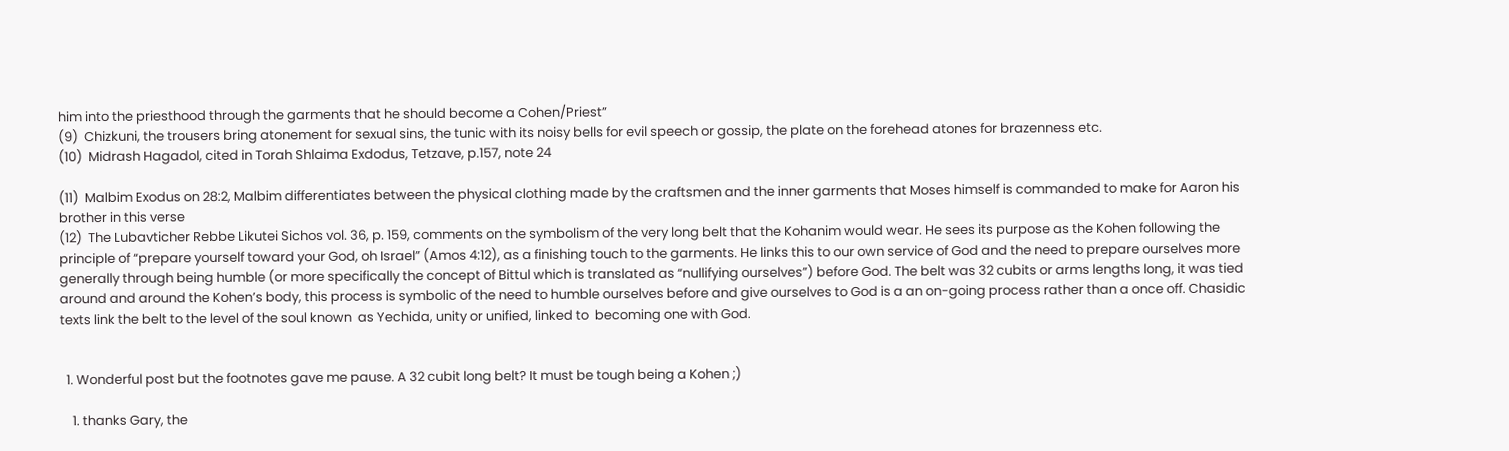him into the priesthood through the garments that he should become a Cohen/Priest”
(9)  Chizkuni, the trousers bring atonement for sexual sins, the tunic with its noisy bells for evil speech or gossip, the plate on the forehead atones for brazenness etc.
(10)  Midrash Hagadol, cited in Torah Shlaima Exdodus, Tetzave, p.157, note 24

(11)  Malbim Exodus on 28:2, Malbim differentiates between the physical clothing made by the craftsmen and the inner garments that Moses himself is commanded to make for Aaron his brother in this verse
(12)  The Lubavticher Rebbe Likutei Sichos vol. 36, p. 159, comments on the symbolism of the very long belt that the Kohanim would wear. He sees its purpose as the Kohen following the principle of “prepare yourself toward your God, oh Israel” (Amos 4:12), as a finishing touch to the garments. He links this to our own service of God and the need to prepare ourselves more generally through being humble (or more specifically the concept of Bittul which is translated as “nullifying ourselves”) before God. The belt was 32 cubits or arms lengths long, it was tied around and around the Kohen’s body, this process is symbolic of the need to humble ourselves before and give ourselves to God is a an on-going process rather than a once off. Chasidic texts link the belt to the level of the soul known  as Yechida, unity or unified, linked to  becoming one with God.


  1. Wonderful post but the footnotes gave me pause. A 32 cubit long belt? It must be tough being a Kohen ;)

    1. thanks Gary, the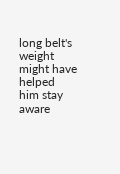long belt's weight might have helped him stay aware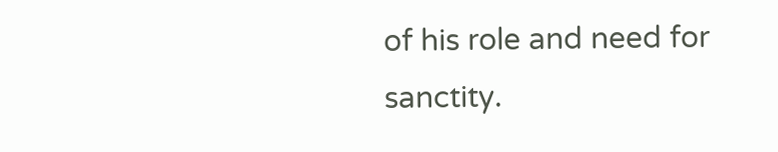of his role and need for sanctity.